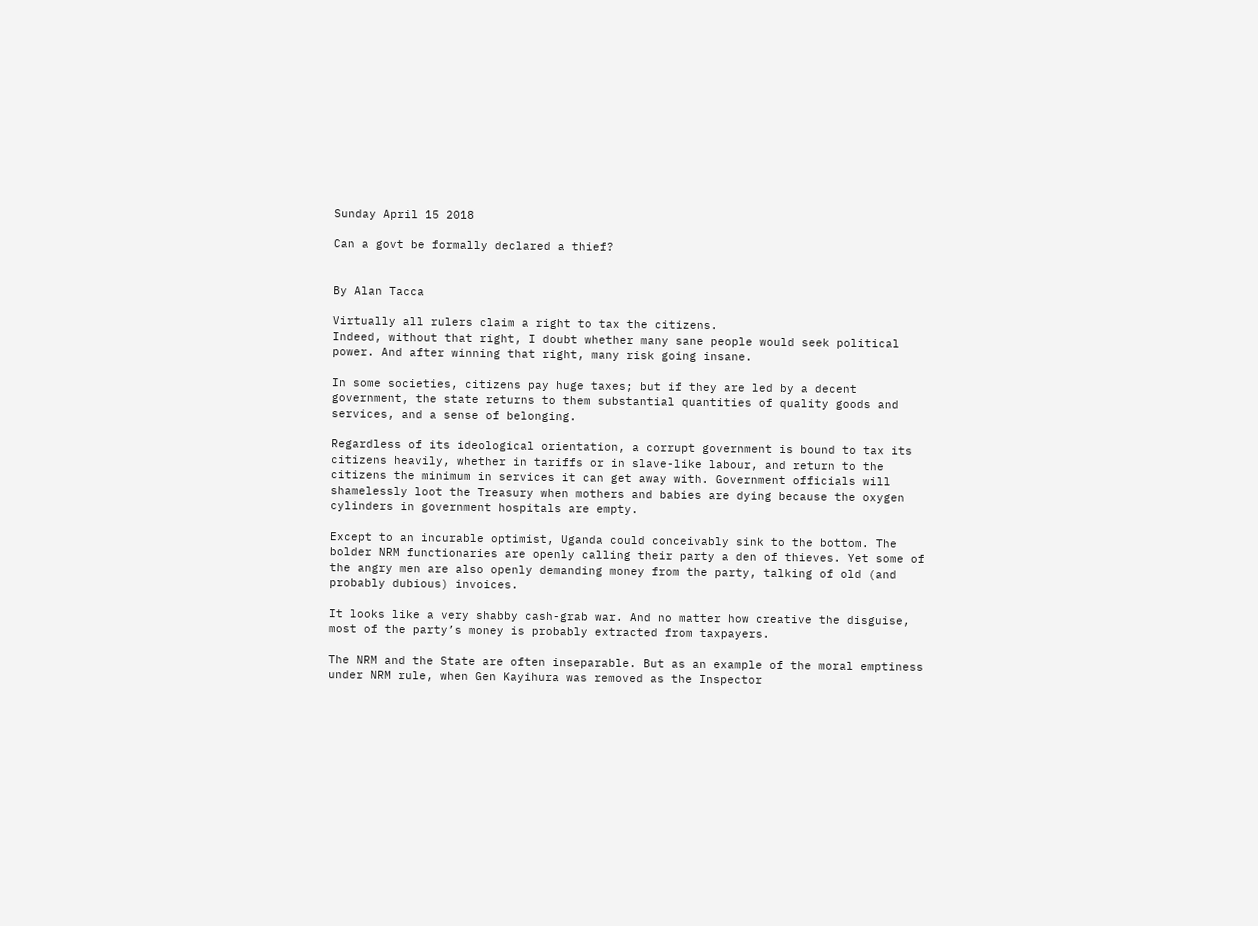Sunday April 15 2018

Can a govt be formally declared a thief?


By Alan Tacca

Virtually all rulers claim a right to tax the citizens.
Indeed, without that right, I doubt whether many sane people would seek political power. And after winning that right, many risk going insane.

In some societies, citizens pay huge taxes; but if they are led by a decent government, the state returns to them substantial quantities of quality goods and services, and a sense of belonging.

Regardless of its ideological orientation, a corrupt government is bound to tax its citizens heavily, whether in tariffs or in slave-like labour, and return to the citizens the minimum in services it can get away with. Government officials will shamelessly loot the Treasury when mothers and babies are dying because the oxygen cylinders in government hospitals are empty.

Except to an incurable optimist, Uganda could conceivably sink to the bottom. The bolder NRM functionaries are openly calling their party a den of thieves. Yet some of the angry men are also openly demanding money from the party, talking of old (and probably dubious) invoices.

It looks like a very shabby cash-grab war. And no matter how creative the disguise, most of the party’s money is probably extracted from taxpayers.

The NRM and the State are often inseparable. But as an example of the moral emptiness under NRM rule, when Gen Kayihura was removed as the Inspector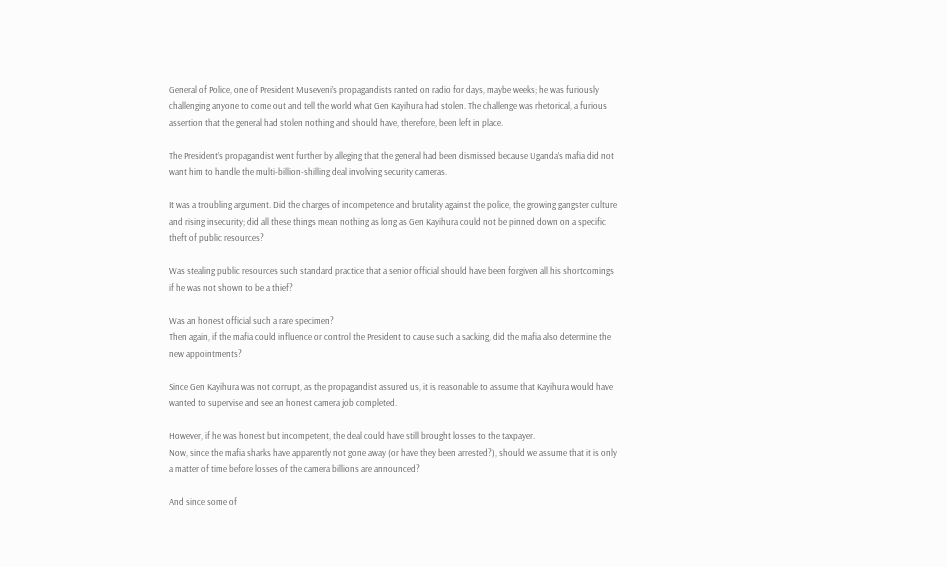General of Police, one of President Museveni’s propagandists ranted on radio for days, maybe weeks; he was furiously challenging anyone to come out and tell the world what Gen Kayihura had stolen. The challenge was rhetorical, a furious assertion that the general had stolen nothing and should have, therefore, been left in place.

The President’s propagandist went further by alleging that the general had been dismissed because Uganda’s mafia did not want him to handle the multi-billion-shilling deal involving security cameras.

It was a troubling argument. Did the charges of incompetence and brutality against the police, the growing gangster culture and rising insecurity; did all these things mean nothing as long as Gen Kayihura could not be pinned down on a specific theft of public resources?

Was stealing public resources such standard practice that a senior official should have been forgiven all his shortcomings if he was not shown to be a thief?

Was an honest official such a rare specimen?
Then again, if the mafia could influence or control the President to cause such a sacking, did the mafia also determine the new appointments?

Since Gen Kayihura was not corrupt, as the propagandist assured us, it is reasonable to assume that Kayihura would have wanted to supervise and see an honest camera job completed.

However, if he was honest but incompetent, the deal could have still brought losses to the taxpayer.
Now, since the mafia sharks have apparently not gone away (or have they been arrested?), should we assume that it is only a matter of time before losses of the camera billions are announced?

And since some of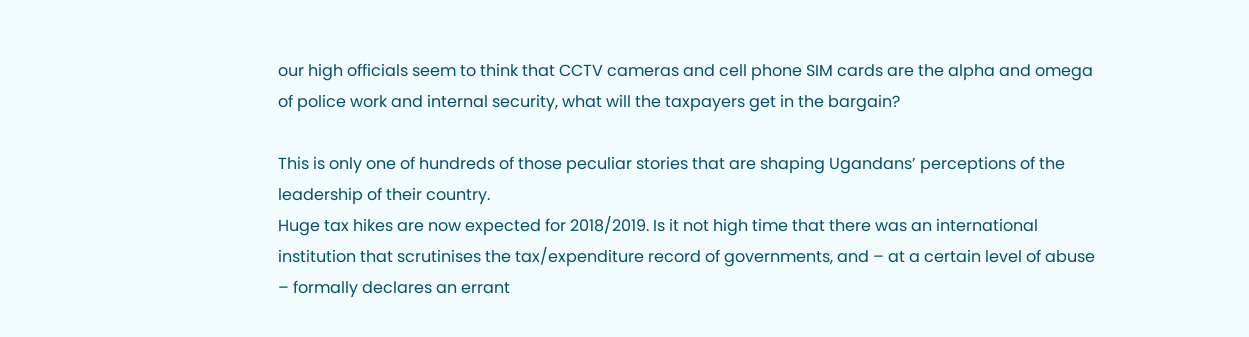our high officials seem to think that CCTV cameras and cell phone SIM cards are the alpha and omega of police work and internal security, what will the taxpayers get in the bargain?

This is only one of hundreds of those peculiar stories that are shaping Ugandans’ perceptions of the leadership of their country.
Huge tax hikes are now expected for 2018/2019. Is it not high time that there was an international institution that scrutinises the tax/expenditure record of governments, and – at a certain level of abuse – formally declares an errant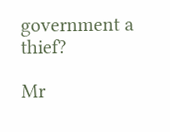government a thief?

Mr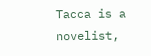Tacca is a novelist,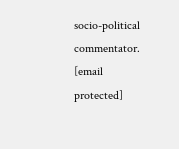socio-political commentator.
[email protected]